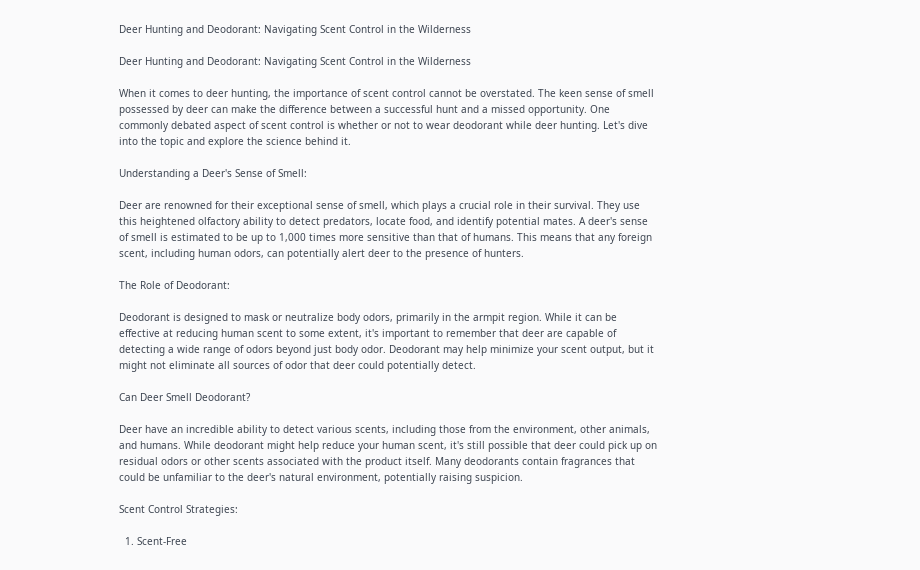Deer Hunting and Deodorant: Navigating Scent Control in the Wilderness

Deer Hunting and Deodorant: Navigating Scent Control in the Wilderness

When it comes to deer hunting, the importance of scent control cannot be overstated. The keen sense of smell possessed by deer can make the difference between a successful hunt and a missed opportunity. One commonly debated aspect of scent control is whether or not to wear deodorant while deer hunting. Let's dive into the topic and explore the science behind it.

Understanding a Deer's Sense of Smell:

Deer are renowned for their exceptional sense of smell, which plays a crucial role in their survival. They use this heightened olfactory ability to detect predators, locate food, and identify potential mates. A deer's sense of smell is estimated to be up to 1,000 times more sensitive than that of humans. This means that any foreign scent, including human odors, can potentially alert deer to the presence of hunters.

The Role of Deodorant:

Deodorant is designed to mask or neutralize body odors, primarily in the armpit region. While it can be effective at reducing human scent to some extent, it's important to remember that deer are capable of detecting a wide range of odors beyond just body odor. Deodorant may help minimize your scent output, but it might not eliminate all sources of odor that deer could potentially detect.

Can Deer Smell Deodorant?

Deer have an incredible ability to detect various scents, including those from the environment, other animals, and humans. While deodorant might help reduce your human scent, it's still possible that deer could pick up on residual odors or other scents associated with the product itself. Many deodorants contain fragrances that could be unfamiliar to the deer's natural environment, potentially raising suspicion.

Scent Control Strategies:

  1. Scent-Free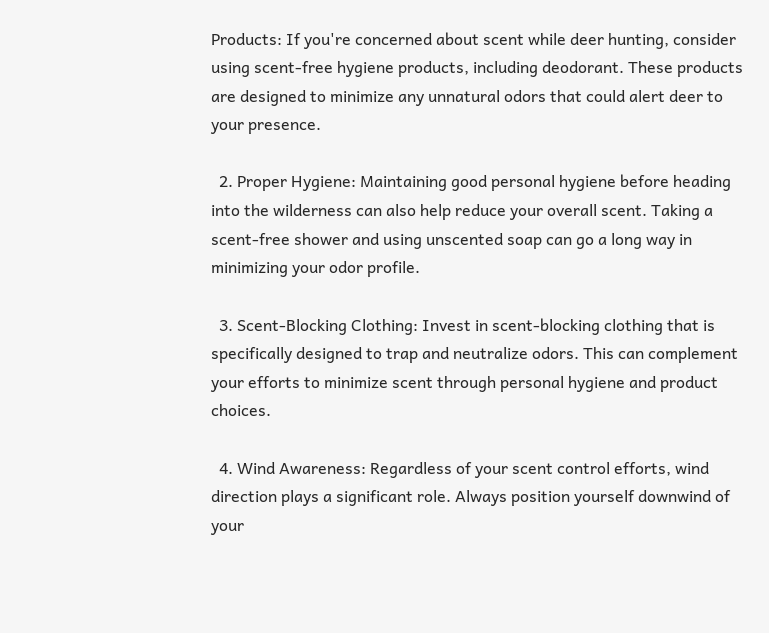Products: If you're concerned about scent while deer hunting, consider using scent-free hygiene products, including deodorant. These products are designed to minimize any unnatural odors that could alert deer to your presence.

  2. Proper Hygiene: Maintaining good personal hygiene before heading into the wilderness can also help reduce your overall scent. Taking a scent-free shower and using unscented soap can go a long way in minimizing your odor profile.

  3. Scent-Blocking Clothing: Invest in scent-blocking clothing that is specifically designed to trap and neutralize odors. This can complement your efforts to minimize scent through personal hygiene and product choices.

  4. Wind Awareness: Regardless of your scent control efforts, wind direction plays a significant role. Always position yourself downwind of your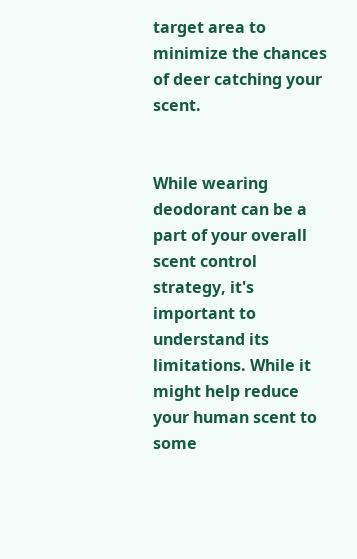target area to minimize the chances of deer catching your scent.


While wearing deodorant can be a part of your overall scent control strategy, it's important to understand its limitations. While it might help reduce your human scent to some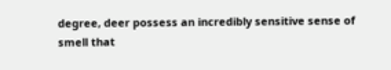degree, deer possess an incredibly sensitive sense of smell that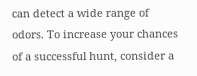can detect a wide range of odors. To increase your chances of a successful hunt, consider a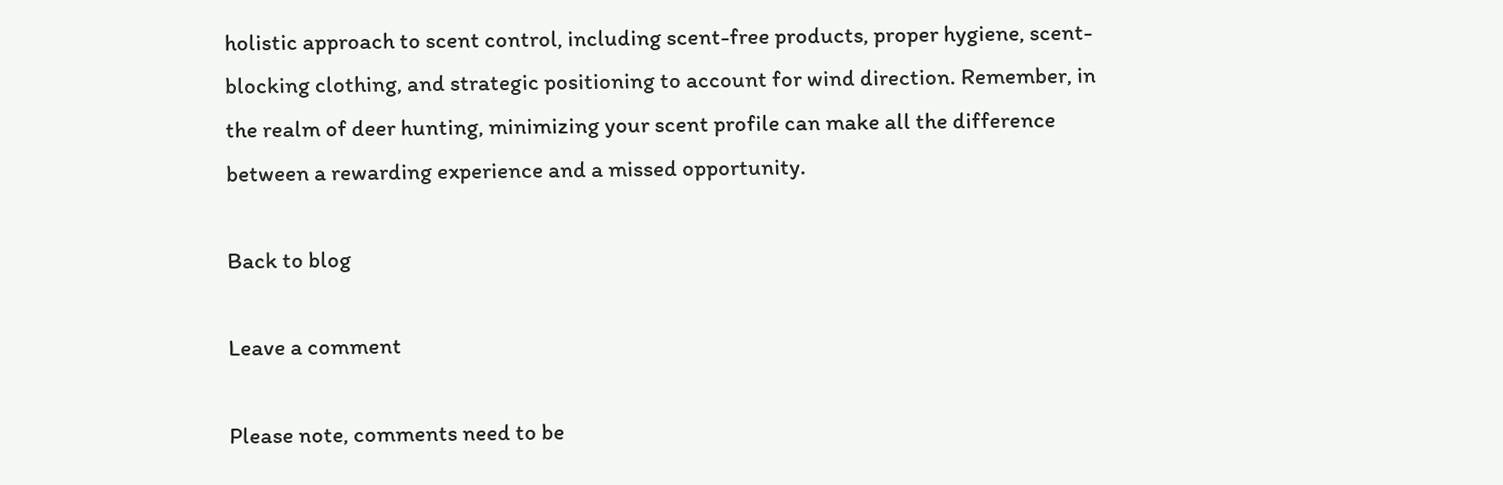holistic approach to scent control, including scent-free products, proper hygiene, scent-blocking clothing, and strategic positioning to account for wind direction. Remember, in the realm of deer hunting, minimizing your scent profile can make all the difference between a rewarding experience and a missed opportunity.

Back to blog

Leave a comment

Please note, comments need to be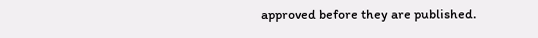approved before they are published.